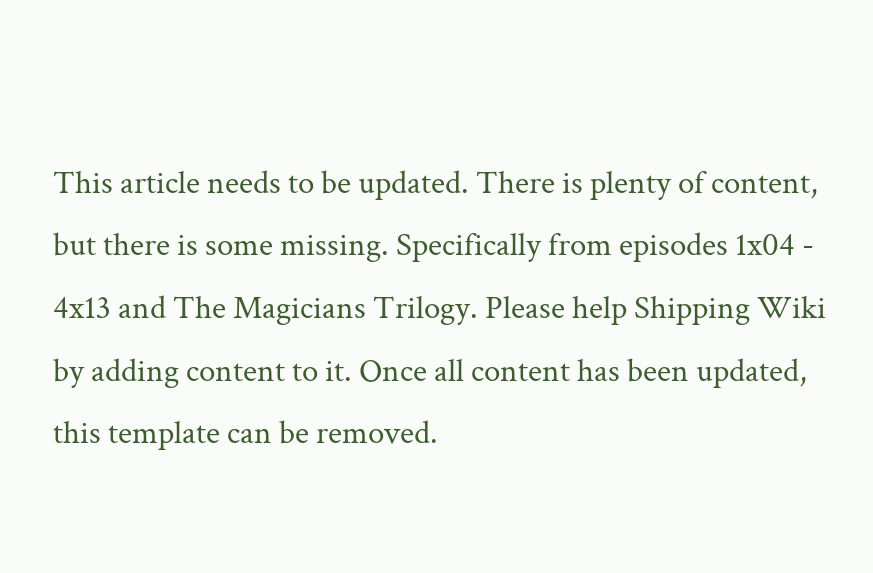This article needs to be updated. There is plenty of content, but there is some missing. Specifically from episodes 1x04 - 4x13 and The Magicians Trilogy. Please help Shipping Wiki by adding content to it. Once all content has been updated, this template can be removed.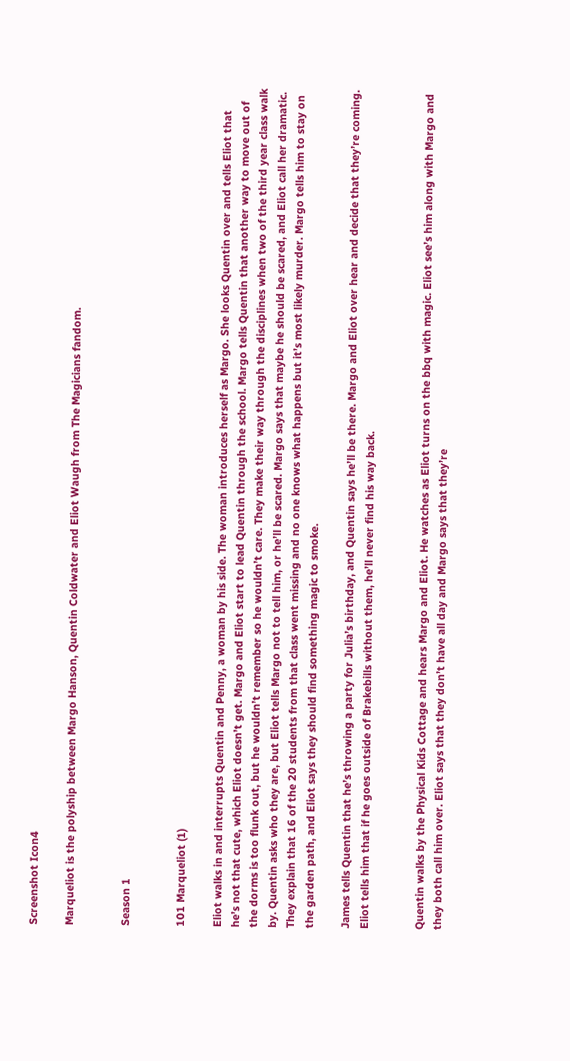Screenshot Icon4

Marqueliot is the polyship between Margo Hanson, Quentin Coldwater and Eliot Waugh from The Magicians fandom.


Season 1


101 Marqueliot (1)

Eliot walks in and interrupts Quentin and Penny, a woman by his side. The woman introduces herself as Margo. She looks Quentin over and tells Eliot that he’s not that cute, which Eliot doesn’t get. Margo and Eliot start to lead Quentin through the school. Margo tells Quentin that another way to move out of the dorms is too flunk out, but he wouldn’t remember so he wouldn’t care. They make their way through the disciplines when two of the third year class walk by. Quentin asks who they are, but Eliot tells Margo not to tell him, or he’ll be scared. Margo says that maybe he should be scared, and Eliot call her dramatic. They explain that 16 of the 20 students from that class went missing and no one knows what happens but it’s most likely murder. Margo tells him to stay on the garden path, and Eliot says they should find something magic to smoke.

James tells Quentin that he’s throwing a party for Julia’s birthday, and Quentin says he’ll be there. Margo and Eliot over hear and decide that they’re coming. Eliot tells him that if he goes outside of Brakebills without them, he’ll never find his way back.


Quentin walks by the Physical Kids Cottage and hears Margo and Eliot. He watches as Eliot turns on the bbq with magic. Eliot see’s him along with Margo and they both call him over. Eliot says that they don’t have all day and Margo says that they’re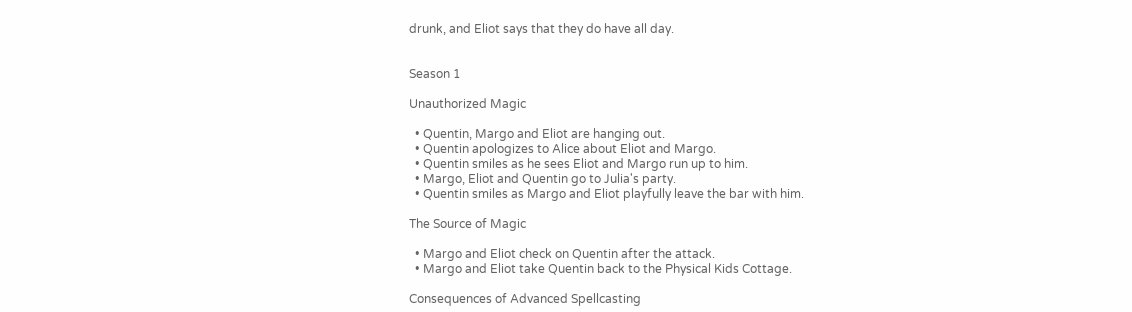drunk, and Eliot says that they do have all day.


Season 1

Unauthorized Magic

  • Quentin, Margo and Eliot are hanging out.
  • Quentin apologizes to Alice about Eliot and Margo.
  • Quentin smiles as he sees Eliot and Margo run up to him.
  • Margo, Eliot and Quentin go to Julia's party.
  • Quentin smiles as Margo and Eliot playfully leave the bar with him.

The Source of Magic

  • Margo and Eliot check on Quentin after the attack.
  • Margo and Eliot take Quentin back to the Physical Kids Cottage.

Consequences of Advanced Spellcasting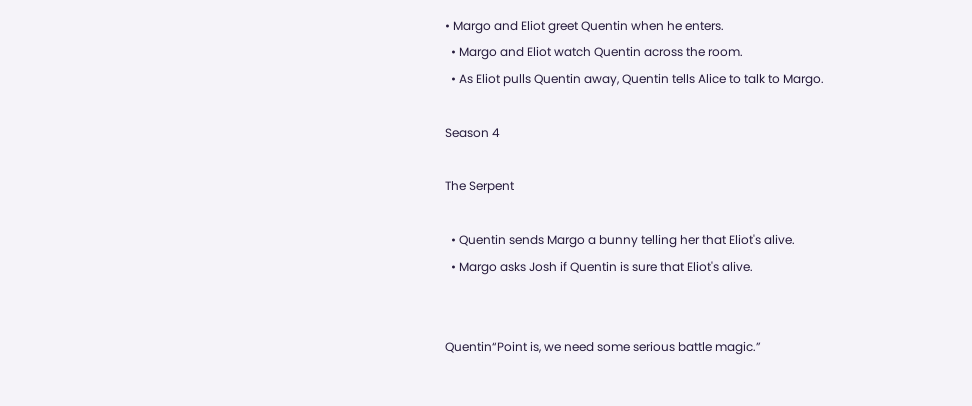• Margo and Eliot greet Quentin when he enters.
  • Margo and Eliot watch Quentin across the room.
  • As Eliot pulls Quentin away, Quentin tells Alice to talk to Margo.

Season 4

The Serpent

  • Quentin sends Margo a bunny telling her that Eliot's alive.
  • Margo asks Josh if Quentin is sure that Eliot's alive.


Quentin“Point is, we need some serious battle magic.”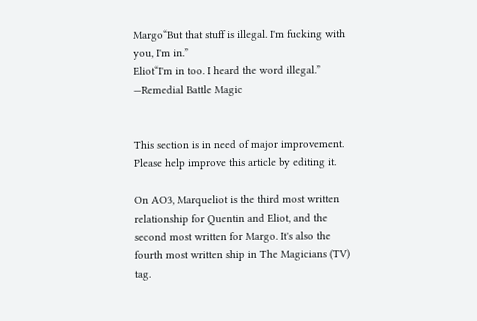Margo“But that stuff is illegal. I'm fucking with you, I'm in.”
Eliot“I'm in too. I heard the word illegal.”
—Remedial Battle Magic


This section is in need of major improvement. Please help improve this article by editing it.

On AO3, Marqueliot is the third most written relationship for Quentin and Eliot, and the second most written for Margo. It's also the fourth most written ship in The Magicians (TV) tag.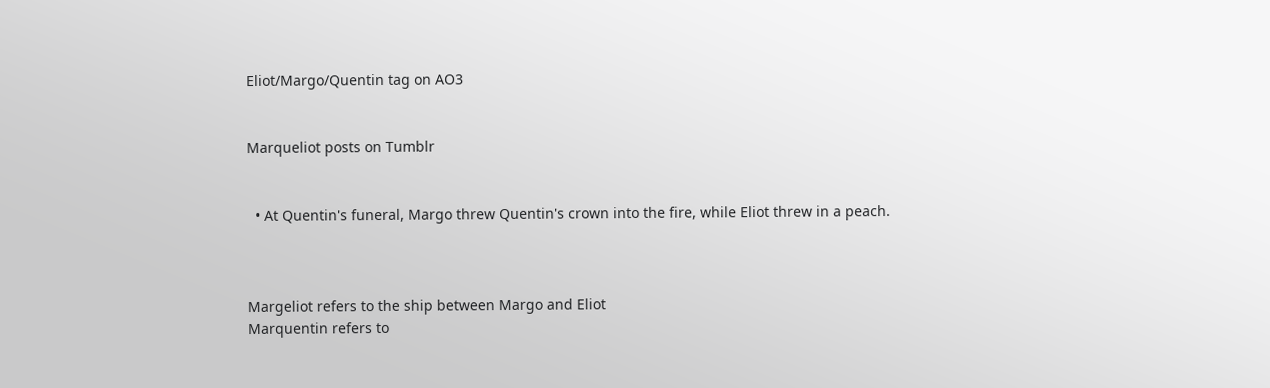Eliot/Margo/Quentin tag on AO3


Marqueliot posts on Tumblr


  • At Quentin's funeral, Margo threw Quentin's crown into the fire, while Eliot threw in a peach.



Margeliot refers to the ship between Margo and Eliot
Marquentin refers to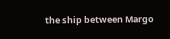the ship between Margo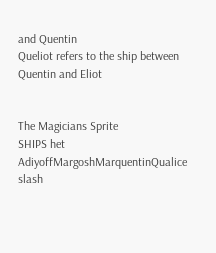and Quentin
Queliot refers to the ship between Quentin and Eliot


The Magicians Sprite
SHIPS het AdiyoffMargoshMarquentinQualice
slash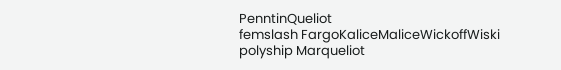PenntinQueliot
femslash FargoKaliceMaliceWickoffWiski
polyship Marqueliot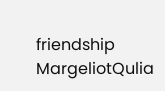friendship MargeliotQulia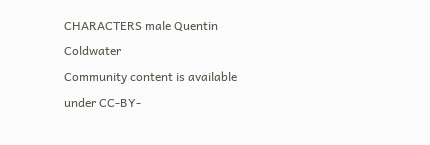CHARACTERS male Quentin Coldwater
Community content is available under CC-BY-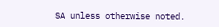SA unless otherwise noted.